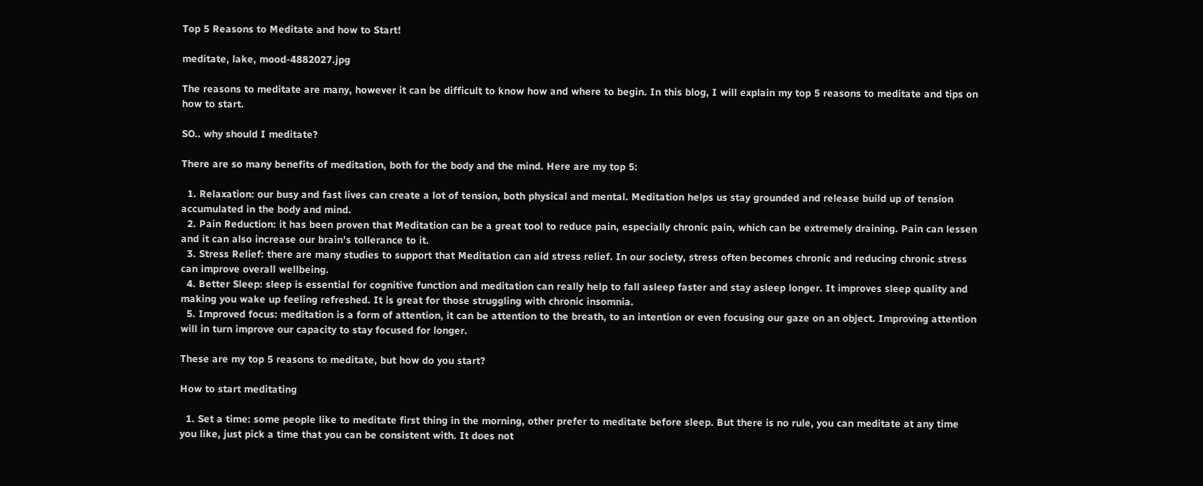Top 5 Reasons to Meditate and how to Start!

meditate, lake, mood-4882027.jpg

The reasons to meditate are many, however it can be difficult to know how and where to begin. In this blog, I will explain my top 5 reasons to meditate and tips on how to start.

SO.. why should I meditate?

There are so many benefits of meditation, both for the body and the mind. Here are my top 5:

  1. Relaxation: our busy and fast lives can create a lot of tension, both physical and mental. Meditation helps us stay grounded and release build up of tension accumulated in the body and mind.
  2. Pain Reduction: it has been proven that Meditation can be a great tool to reduce pain, especially chronic pain, which can be extremely draining. Pain can lessen and it can also increase our brain’s tollerance to it.
  3. Stress Relief: there are many studies to support that Meditation can aid stress relief. In our society, stress often becomes chronic and reducing chronic stress can improve overall wellbeing.
  4. Better Sleep: sleep is essential for cognitive function and meditation can really help to fall asleep faster and stay asleep longer. It improves sleep quality and making you wake up feeling refreshed. It is great for those struggling with chronic insomnia.
  5. Improved focus: meditation is a form of attention, it can be attention to the breath, to an intention or even focusing our gaze on an object. Improving attention will in turn improve our capacity to stay focused for longer.

These are my top 5 reasons to meditate, but how do you start?

How to start meditating

  1. Set a time: some people like to meditate first thing in the morning, other prefer to meditate before sleep. But there is no rule, you can meditate at any time you like, just pick a time that you can be consistent with. It does not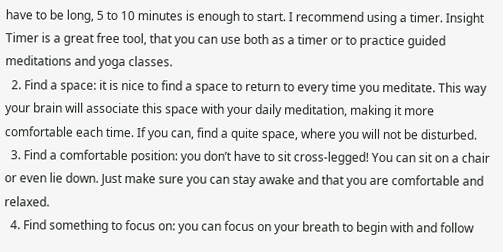have to be long, 5 to 10 minutes is enough to start. I recommend using a timer. Insight Timer is a great free tool, that you can use both as a timer or to practice guided meditations and yoga classes.
  2. Find a space: it is nice to find a space to return to every time you meditate. This way your brain will associate this space with your daily meditation, making it more comfortable each time. If you can, find a quite space, where you will not be disturbed.
  3. Find a comfortable position: you don’t have to sit cross-legged! You can sit on a chair or even lie down. Just make sure you can stay awake and that you are comfortable and relaxed.
  4. Find something to focus on: you can focus on your breath to begin with and follow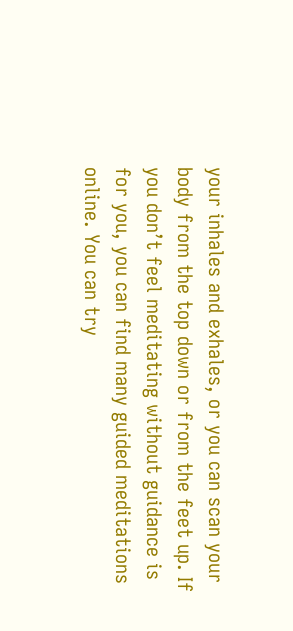your inhales and exhales, or you can scan your body from the top down or from the feet up. If you don’t feel meditating without guidance is for you, you can find many guided meditations online. You can try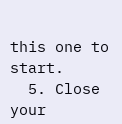this one to start.
  5. Close your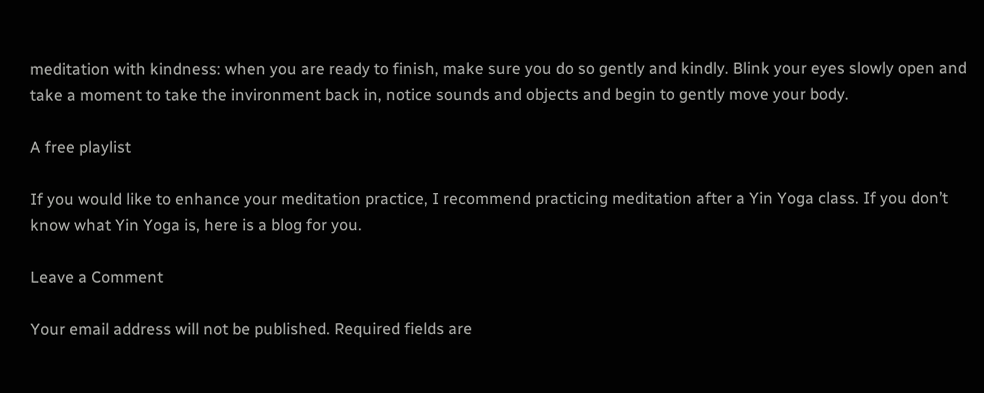meditation with kindness: when you are ready to finish, make sure you do so gently and kindly. Blink your eyes slowly open and take a moment to take the invironment back in, notice sounds and objects and begin to gently move your body.

A free playlist

If you would like to enhance your meditation practice, I recommend practicing meditation after a Yin Yoga class. If you don’t know what Yin Yoga is, here is a blog for you.

Leave a Comment

Your email address will not be published. Required fields are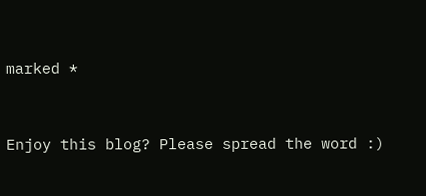marked *


Enjoy this blog? Please spread the word :)